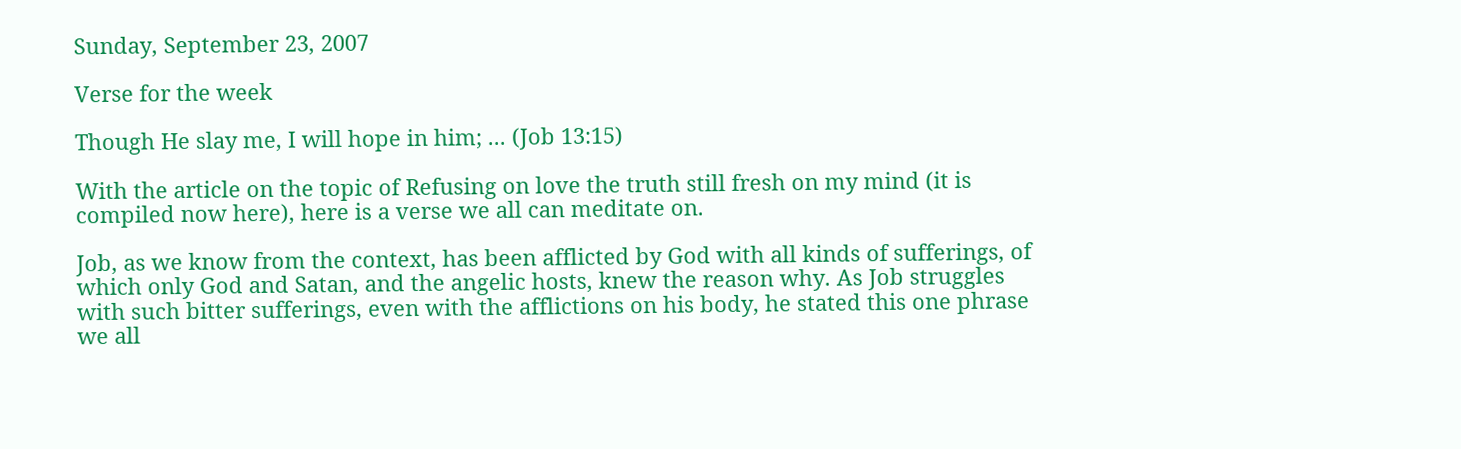Sunday, September 23, 2007

Verse for the week

Though He slay me, I will hope in him; ... (Job 13:15)

With the article on the topic of Refusing on love the truth still fresh on my mind (it is compiled now here), here is a verse we all can meditate on.

Job, as we know from the context, has been afflicted by God with all kinds of sufferings, of which only God and Satan, and the angelic hosts, knew the reason why. As Job struggles with such bitter sufferings, even with the afflictions on his body, he stated this one phrase we all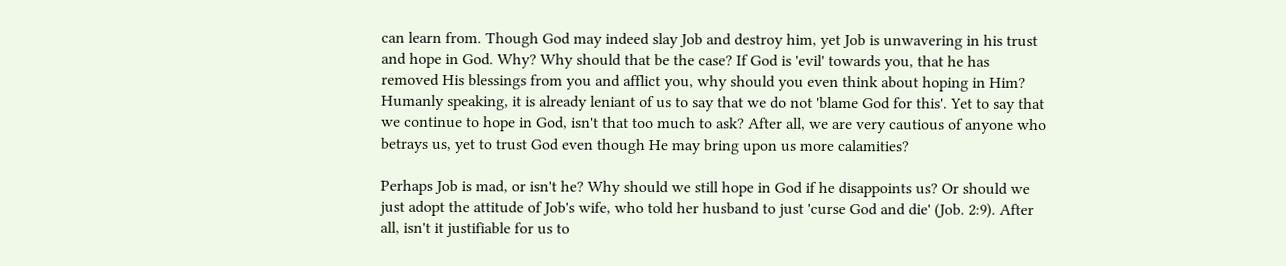can learn from. Though God may indeed slay Job and destroy him, yet Job is unwavering in his trust and hope in God. Why? Why should that be the case? If God is 'evil' towards you, that he has removed His blessings from you and afflict you, why should you even think about hoping in Him? Humanly speaking, it is already leniant of us to say that we do not 'blame God for this'. Yet to say that we continue to hope in God, isn't that too much to ask? After all, we are very cautious of anyone who betrays us, yet to trust God even though He may bring upon us more calamities?

Perhaps Job is mad, or isn't he? Why should we still hope in God if he disappoints us? Or should we just adopt the attitude of Job's wife, who told her husband to just 'curse God and die' (Job. 2:9). After all, isn't it justifiable for us to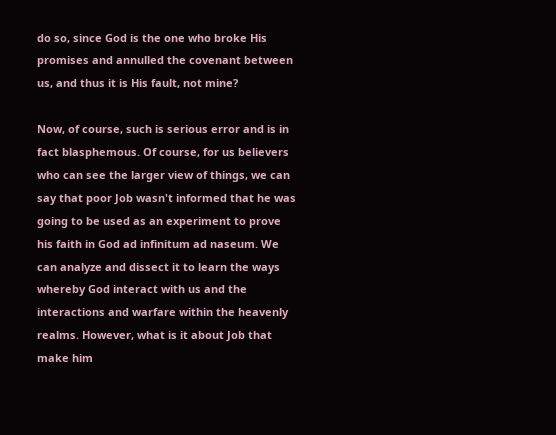do so, since God is the one who broke His promises and annulled the covenant between us, and thus it is His fault, not mine?

Now, of course, such is serious error and is in fact blasphemous. Of course, for us believers who can see the larger view of things, we can say that poor Job wasn't informed that he was going to be used as an experiment to prove his faith in God ad infinitum ad naseum. We can analyze and dissect it to learn the ways whereby God interact with us and the interactions and warfare within the heavenly realms. However, what is it about Job that make him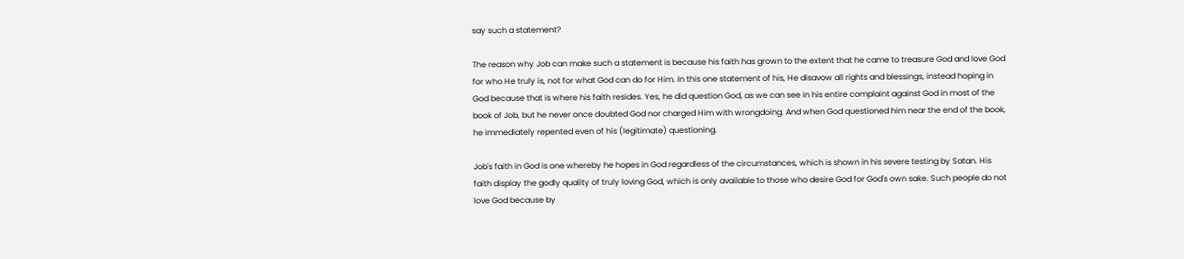say such a statement?

The reason why Job can make such a statement is because his faith has grown to the extent that he came to treasure God and love God for who He truly is, not for what God can do for Him. In this one statement of his, He disavow all rights and blessings, instead hoping in God because that is where his faith resides. Yes, he did question God, as we can see in his entire complaint against God in most of the book of Job, but he never once doubted God nor charged Him with wrongdoing. And when God questioned him near the end of the book, he immediately repented even of his (legitimate) questioning.

Job's faith in God is one whereby he hopes in God regardless of the circumstances, which is shown in his severe testing by Satan. His faith display the godly quality of truly loving God, which is only available to those who desire God for God's own sake. Such people do not love God because by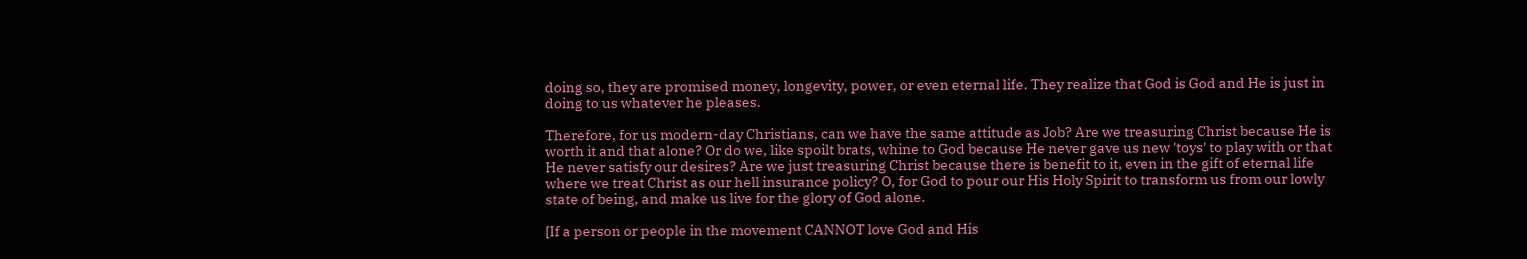doing so, they are promised money, longevity, power, or even eternal life. They realize that God is God and He is just in doing to us whatever he pleases.

Therefore, for us modern-day Christians, can we have the same attitude as Job? Are we treasuring Christ because He is worth it and that alone? Or do we, like spoilt brats, whine to God because He never gave us new 'toys' to play with or that He never satisfy our desires? Are we just treasuring Christ because there is benefit to it, even in the gift of eternal life where we treat Christ as our hell insurance policy? O, for God to pour our His Holy Spirit to transform us from our lowly state of being, and make us live for the glory of God alone.

[If a person or people in the movement CANNOT love God and His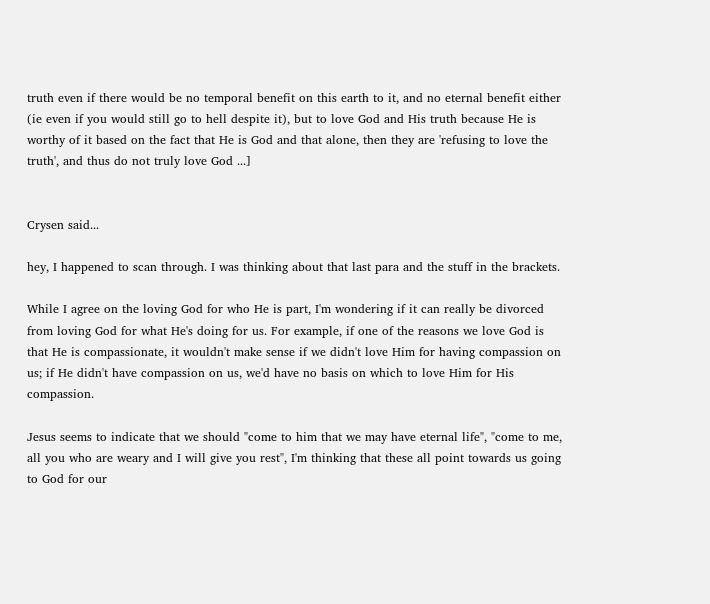truth even if there would be no temporal benefit on this earth to it, and no eternal benefit either (ie even if you would still go to hell despite it), but to love God and His truth because He is worthy of it based on the fact that He is God and that alone, then they are 'refusing to love the truth', and thus do not truly love God ...]


Crysen said...

hey, I happened to scan through. I was thinking about that last para and the stuff in the brackets.

While I agree on the loving God for who He is part, I'm wondering if it can really be divorced from loving God for what He's doing for us. For example, if one of the reasons we love God is that He is compassionate, it wouldn't make sense if we didn't love Him for having compassion on us; if He didn't have compassion on us, we'd have no basis on which to love Him for His compassion.

Jesus seems to indicate that we should "come to him that we may have eternal life", "come to me, all you who are weary and I will give you rest", I'm thinking that these all point towards us going to God for our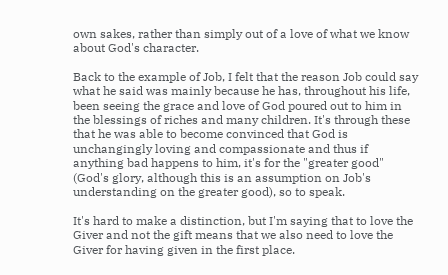own sakes, rather than simply out of a love of what we know about God's character.

Back to the example of Job, I felt that the reason Job could say what he said was mainly because he has, throughout his life, been seeing the grace and love of God poured out to him in the blessings of riches and many children. It's through these that he was able to become convinced that God is unchangingly loving and compassionate and thus if anything bad happens to him, it's for the "greater good" (God's glory, although this is an assumption on Job's understanding on the greater good), so to speak.

It's hard to make a distinction, but I'm saying that to love the Giver and not the gift means that we also need to love the Giver for having given in the first place.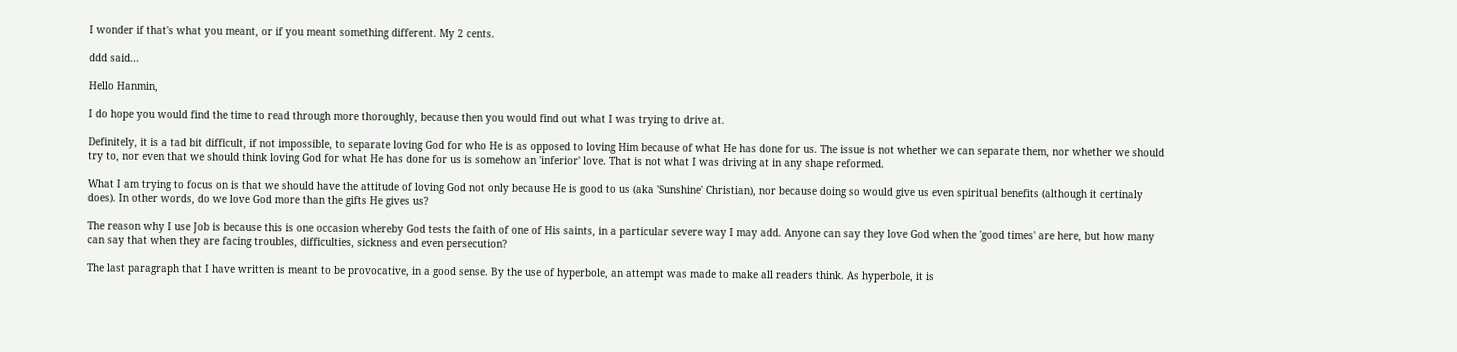I wonder if that's what you meant, or if you meant something different. My 2 cents.

ddd said...

Hello Hanmin,

I do hope you would find the time to read through more thoroughly, because then you would find out what I was trying to drive at.

Definitely, it is a tad bit difficult, if not impossible, to separate loving God for who He is as opposed to loving Him because of what He has done for us. The issue is not whether we can separate them, nor whether we should try to, nor even that we should think loving God for what He has done for us is somehow an 'inferior' love. That is not what I was driving at in any shape reformed.

What I am trying to focus on is that we should have the attitude of loving God not only because He is good to us (aka 'Sunshine' Christian), nor because doing so would give us even spiritual benefits (although it certinaly does). In other words, do we love God more than the gifts He gives us?

The reason why I use Job is because this is one occasion whereby God tests the faith of one of His saints, in a particular severe way I may add. Anyone can say they love God when the 'good times' are here, but how many can say that when they are facing troubles, difficulties, sickness and even persecution?

The last paragraph that I have written is meant to be provocative, in a good sense. By the use of hyperbole, an attempt was made to make all readers think. As hyperbole, it is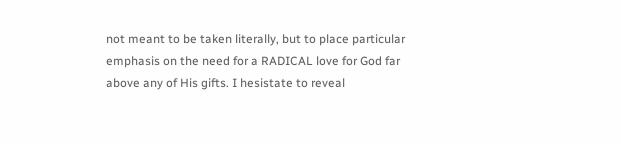not meant to be taken literally, but to place particular emphasis on the need for a RADICAL love for God far above any of His gifts. I hesistate to reveal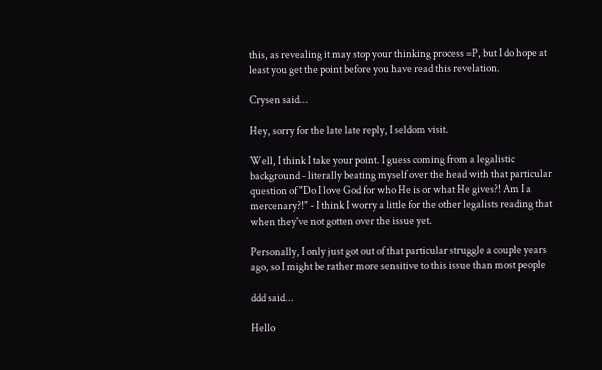this, as revealing it may stop your thinking process =P, but I do hope at least you get the point before you have read this revelation.

Crysen said...

Hey, sorry for the late late reply, I seldom visit.

Well, I think I take your point. I guess coming from a legalistic background - literally beating myself over the head with that particular question of "Do I love God for who He is or what He gives?! Am I a mercenary?!" - I think I worry a little for the other legalists reading that when they've not gotten over the issue yet.

Personally, I only just got out of that particular struggle a couple years ago, so I might be rather more sensitive to this issue than most people

ddd said...

Hello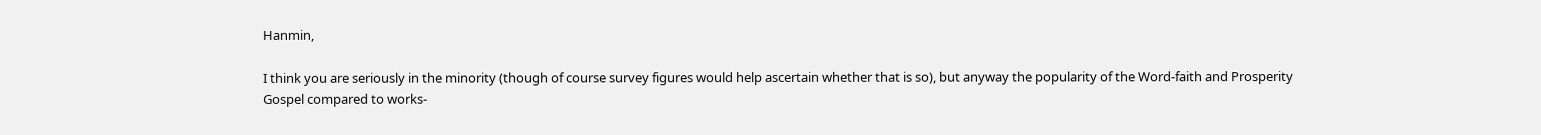Hanmin,

I think you are seriously in the minority (though of course survey figures would help ascertain whether that is so), but anyway the popularity of the Word-faith and Prosperity Gospel compared to works-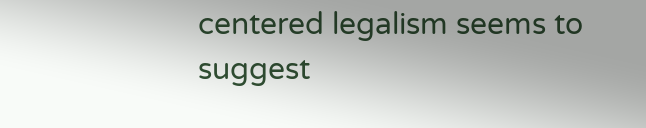centered legalism seems to suggest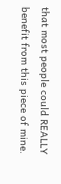that most people could REALLY benefit from this piece of mine.